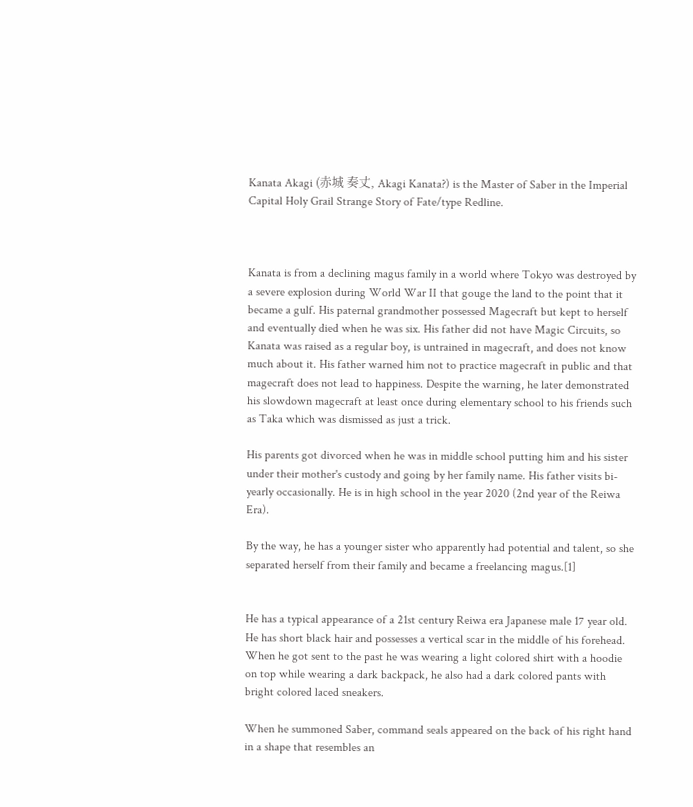Kanata Akagi (赤城 奏丈, Akagi Kanata?) is the Master of Saber in the Imperial Capital Holy Grail Strange Story of Fate/type Redline.



Kanata is from a declining magus family in a world where Tokyo was destroyed by a severe explosion during World War II that gouge the land to the point that it became a gulf. His paternal grandmother possessed Magecraft but kept to herself and eventually died when he was six. His father did not have Magic Circuits, so Kanata was raised as a regular boy, is untrained in magecraft, and does not know much about it. His father warned him not to practice magecraft in public and that magecraft does not lead to happiness. Despite the warning, he later demonstrated his slowdown magecraft at least once during elementary school to his friends such as Taka which was dismissed as just a trick.

His parents got divorced when he was in middle school putting him and his sister under their mother's custody and going by her family name. His father visits bi-yearly occasionally. He is in high school in the year 2020 (2nd year of the Reiwa Era).

By the way, he has a younger sister who apparently had potential and talent, so she separated herself from their family and became a freelancing magus.[1]


He has a typical appearance of a 21st century Reiwa era Japanese male 17 year old. He has short black hair and possesses a vertical scar in the middle of his forehead. When he got sent to the past he was wearing a light colored shirt with a hoodie on top while wearing a dark backpack, he also had a dark colored pants with bright colored laced sneakers.

When he summoned Saber, command seals appeared on the back of his right hand in a shape that resembles an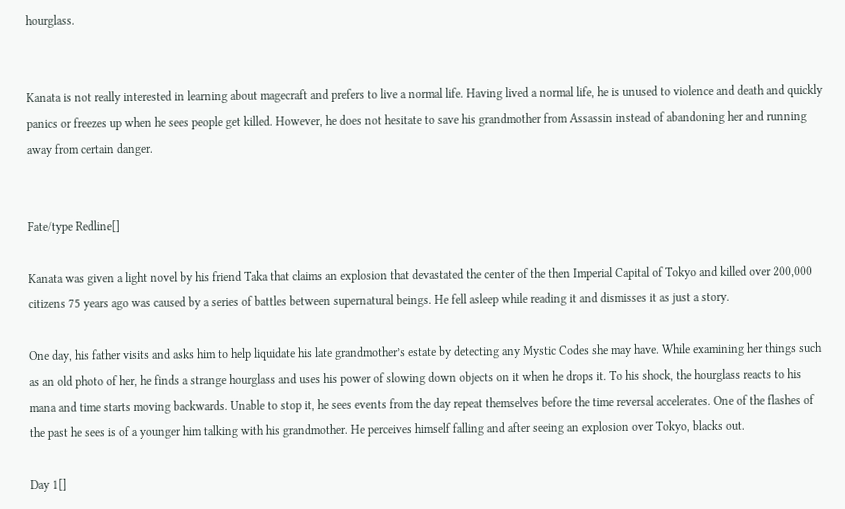hourglass.


Kanata is not really interested in learning about magecraft and prefers to live a normal life. Having lived a normal life, he is unused to violence and death and quickly panics or freezes up when he sees people get killed. However, he does not hesitate to save his grandmother from Assassin instead of abandoning her and running away from certain danger.


Fate/type Redline[]

Kanata was given a light novel by his friend Taka that claims an explosion that devastated the center of the then Imperial Capital of Tokyo and killed over 200,000 citizens 75 years ago was caused by a series of battles between supernatural beings. He fell asleep while reading it and dismisses it as just a story.

One day, his father visits and asks him to help liquidate his late grandmother’s estate by detecting any Mystic Codes she may have. While examining her things such as an old photo of her, he finds a strange hourglass and uses his power of slowing down objects on it when he drops it. To his shock, the hourglass reacts to his mana and time starts moving backwards. Unable to stop it, he sees events from the day repeat themselves before the time reversal accelerates. One of the flashes of the past he sees is of a younger him talking with his grandmother. He perceives himself falling and after seeing an explosion over Tokyo, blacks out.

Day 1[]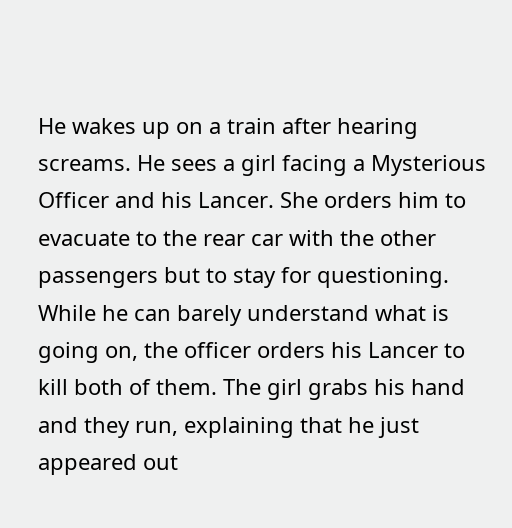He wakes up on a train after hearing screams. He sees a girl facing a Mysterious Officer and his Lancer. She orders him to evacuate to the rear car with the other passengers but to stay for questioning. While he can barely understand what is going on, the officer orders his Lancer to kill both of them. The girl grabs his hand and they run, explaining that he just appeared out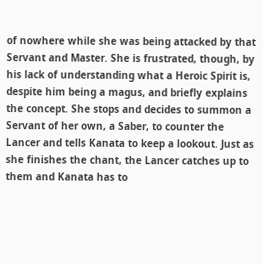of nowhere while she was being attacked by that Servant and Master. She is frustrated, though, by his lack of understanding what a Heroic Spirit is, despite him being a magus, and briefly explains the concept. She stops and decides to summon a Servant of her own, a Saber, to counter the Lancer and tells Kanata to keep a lookout. Just as she finishes the chant, the Lancer catches up to them and Kanata has to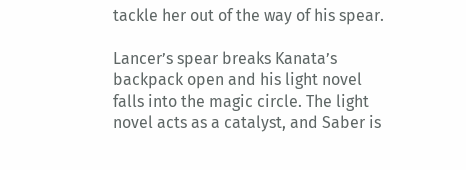tackle her out of the way of his spear.

Lancer’s spear breaks Kanata’s backpack open and his light novel falls into the magic circle. The light novel acts as a catalyst, and Saber is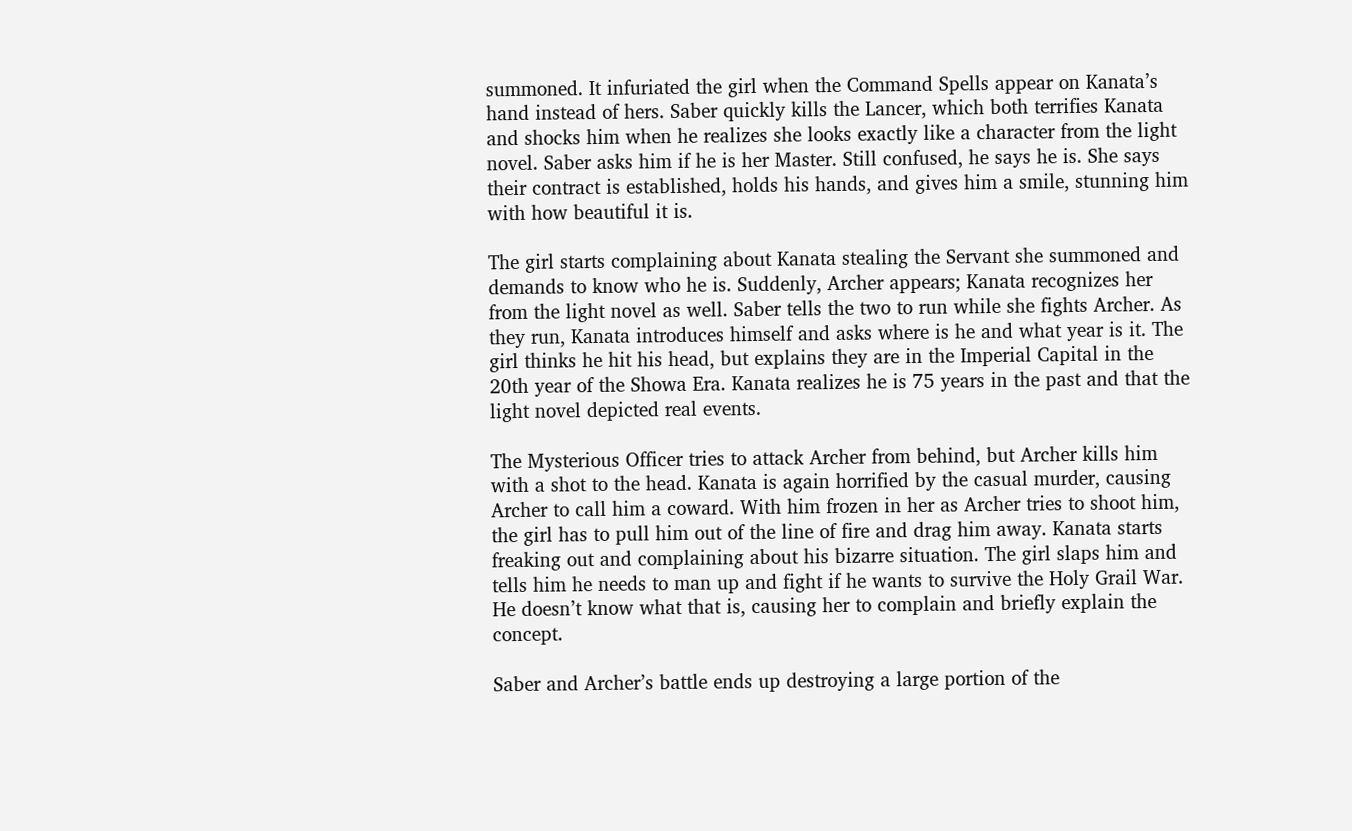summoned. It infuriated the girl when the Command Spells appear on Kanata’s hand instead of hers. Saber quickly kills the Lancer, which both terrifies Kanata and shocks him when he realizes she looks exactly like a character from the light novel. Saber asks him if he is her Master. Still confused, he says he is. She says their contract is established, holds his hands, and gives him a smile, stunning him with how beautiful it is.

The girl starts complaining about Kanata stealing the Servant she summoned and demands to know who he is. Suddenly, Archer appears; Kanata recognizes her from the light novel as well. Saber tells the two to run while she fights Archer. As they run, Kanata introduces himself and asks where is he and what year is it. The girl thinks he hit his head, but explains they are in the Imperial Capital in the 20th year of the Showa Era. Kanata realizes he is 75 years in the past and that the light novel depicted real events.

The Mysterious Officer tries to attack Archer from behind, but Archer kills him with a shot to the head. Kanata is again horrified by the casual murder, causing Archer to call him a coward. With him frozen in her as Archer tries to shoot him, the girl has to pull him out of the line of fire and drag him away. Kanata starts freaking out and complaining about his bizarre situation. The girl slaps him and tells him he needs to man up and fight if he wants to survive the Holy Grail War. He doesn’t know what that is, causing her to complain and briefly explain the concept.

Saber and Archer’s battle ends up destroying a large portion of the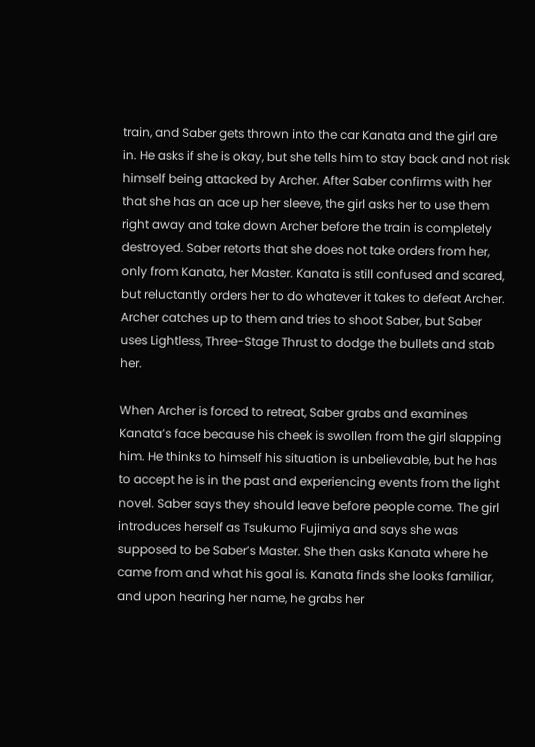train, and Saber gets thrown into the car Kanata and the girl are in. He asks if she is okay, but she tells him to stay back and not risk himself being attacked by Archer. After Saber confirms with her that she has an ace up her sleeve, the girl asks her to use them right away and take down Archer before the train is completely destroyed. Saber retorts that she does not take orders from her, only from Kanata, her Master. Kanata is still confused and scared, but reluctantly orders her to do whatever it takes to defeat Archer. Archer catches up to them and tries to shoot Saber, but Saber uses Lightless, Three-Stage Thrust to dodge the bullets and stab her.

When Archer is forced to retreat, Saber grabs and examines Kanata’s face because his cheek is swollen from the girl slapping him. He thinks to himself his situation is unbelievable, but he has to accept he is in the past and experiencing events from the light novel. Saber says they should leave before people come. The girl introduces herself as Tsukumo Fujimiya and says she was supposed to be Saber’s Master. She then asks Kanata where he came from and what his goal is. Kanata finds she looks familiar, and upon hearing her name, he grabs her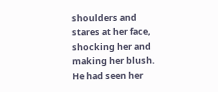shoulders and stares at her face, shocking her and making her blush. He had seen her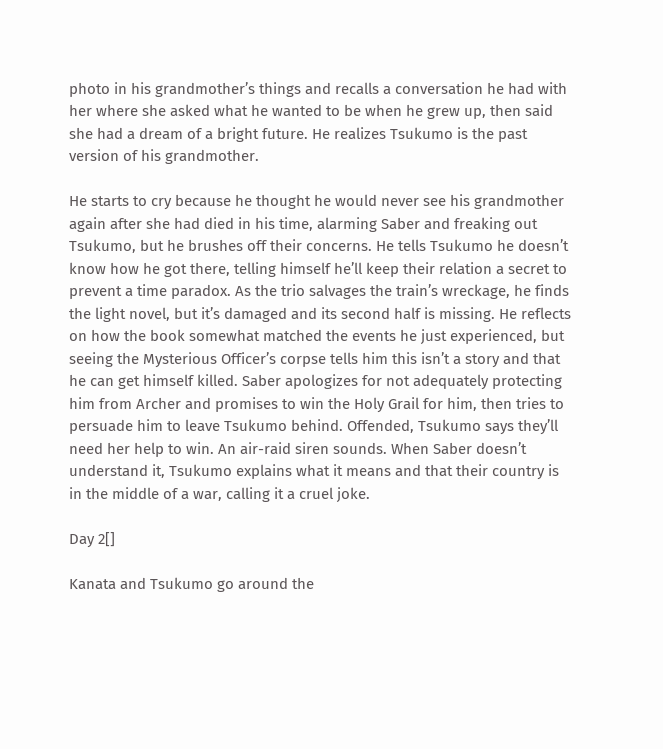photo in his grandmother’s things and recalls a conversation he had with her where she asked what he wanted to be when he grew up, then said she had a dream of a bright future. He realizes Tsukumo is the past version of his grandmother.

He starts to cry because he thought he would never see his grandmother again after she had died in his time, alarming Saber and freaking out Tsukumo, but he brushes off their concerns. He tells Tsukumo he doesn’t know how he got there, telling himself he’ll keep their relation a secret to prevent a time paradox. As the trio salvages the train’s wreckage, he finds the light novel, but it’s damaged and its second half is missing. He reflects on how the book somewhat matched the events he just experienced, but seeing the Mysterious Officer’s corpse tells him this isn’t a story and that he can get himself killed. Saber apologizes for not adequately protecting him from Archer and promises to win the Holy Grail for him, then tries to persuade him to leave Tsukumo behind. Offended, Tsukumo says they’ll need her help to win. An air-raid siren sounds. When Saber doesn’t understand it, Tsukumo explains what it means and that their country is in the middle of a war, calling it a cruel joke.

Day 2[]

Kanata and Tsukumo go around the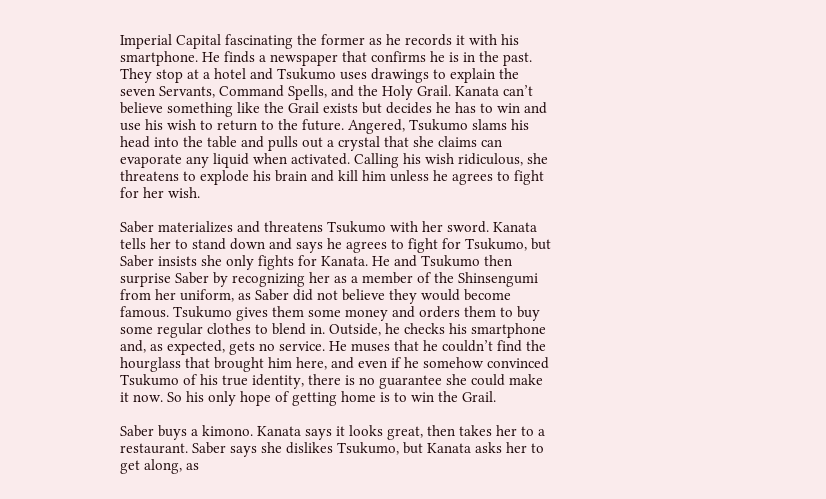Imperial Capital fascinating the former as he records it with his smartphone. He finds a newspaper that confirms he is in the past. They stop at a hotel and Tsukumo uses drawings to explain the seven Servants, Command Spells, and the Holy Grail. Kanata can’t believe something like the Grail exists but decides he has to win and use his wish to return to the future. Angered, Tsukumo slams his head into the table and pulls out a crystal that she claims can evaporate any liquid when activated. Calling his wish ridiculous, she threatens to explode his brain and kill him unless he agrees to fight for her wish.

Saber materializes and threatens Tsukumo with her sword. Kanata tells her to stand down and says he agrees to fight for Tsukumo, but Saber insists she only fights for Kanata. He and Tsukumo then surprise Saber by recognizing her as a member of the Shinsengumi from her uniform, as Saber did not believe they would become famous. Tsukumo gives them some money and orders them to buy some regular clothes to blend in. Outside, he checks his smartphone and, as expected, gets no service. He muses that he couldn’t find the hourglass that brought him here, and even if he somehow convinced Tsukumo of his true identity, there is no guarantee she could make it now. So his only hope of getting home is to win the Grail.

Saber buys a kimono. Kanata says it looks great, then takes her to a restaurant. Saber says she dislikes Tsukumo, but Kanata asks her to get along, as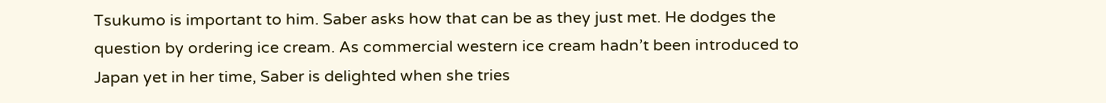Tsukumo is important to him. Saber asks how that can be as they just met. He dodges the question by ordering ice cream. As commercial western ice cream hadn’t been introduced to Japan yet in her time, Saber is delighted when she tries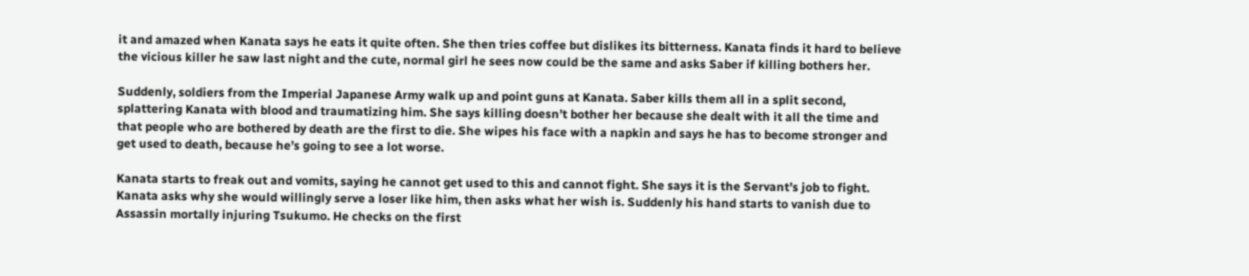it and amazed when Kanata says he eats it quite often. She then tries coffee but dislikes its bitterness. Kanata finds it hard to believe the vicious killer he saw last night and the cute, normal girl he sees now could be the same and asks Saber if killing bothers her.

Suddenly, soldiers from the Imperial Japanese Army walk up and point guns at Kanata. Saber kills them all in a split second, splattering Kanata with blood and traumatizing him. She says killing doesn’t bother her because she dealt with it all the time and that people who are bothered by death are the first to die. She wipes his face with a napkin and says he has to become stronger and get used to death, because he’s going to see a lot worse.

Kanata starts to freak out and vomits, saying he cannot get used to this and cannot fight. She says it is the Servant’s job to fight. Kanata asks why she would willingly serve a loser like him, then asks what her wish is. Suddenly his hand starts to vanish due to Assassin mortally injuring Tsukumo. He checks on the first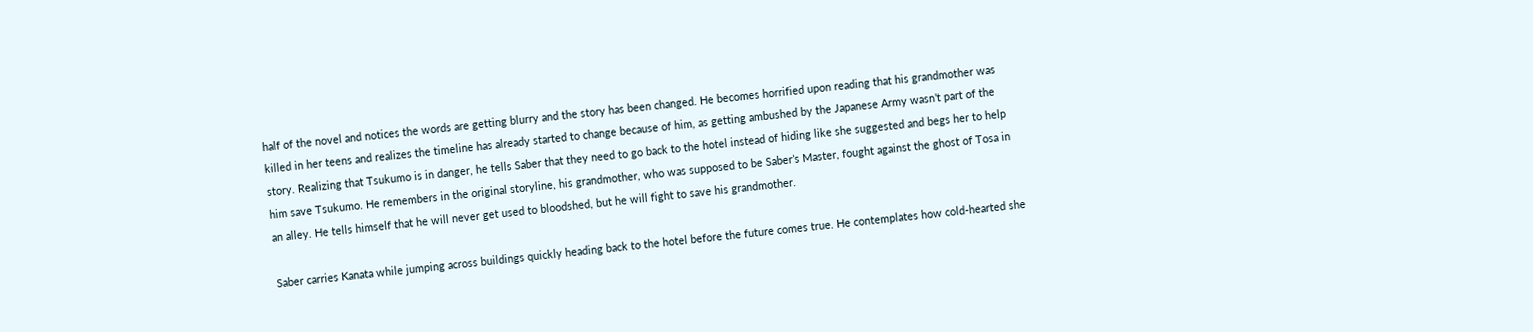half of the novel and notices the words are getting blurry and the story has been changed. He becomes horrified upon reading that his grandmother was killed in her teens and realizes the timeline has already started to change because of him, as getting ambushed by the Japanese Army wasn’t part of the story. Realizing that Tsukumo is in danger, he tells Saber that they need to go back to the hotel instead of hiding like she suggested and begs her to help him save Tsukumo. He remembers in the original storyline, his grandmother, who was supposed to be Saber’s Master, fought against the ghost of Tosa in an alley. He tells himself that he will never get used to bloodshed, but he will fight to save his grandmother.

Saber carries Kanata while jumping across buildings quickly heading back to the hotel before the future comes true. He contemplates how cold-hearted she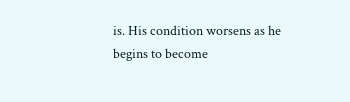is. His condition worsens as he begins to become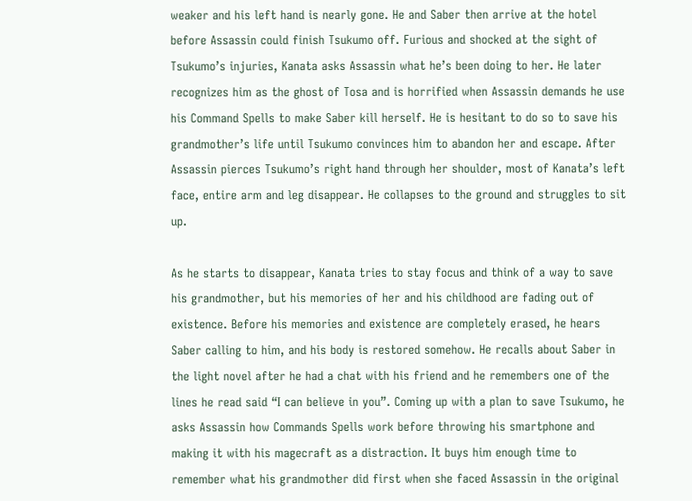weaker and his left hand is nearly gone. He and Saber then arrive at the hotel before Assassin could finish Tsukumo off. Furious and shocked at the sight of Tsukumo’s injuries, Kanata asks Assassin what he’s been doing to her. He later recognizes him as the ghost of Tosa and is horrified when Assassin demands he use his Command Spells to make Saber kill herself. He is hesitant to do so to save his grandmother’s life until Tsukumo convinces him to abandon her and escape. After Assassin pierces Tsukumo’s right hand through her shoulder, most of Kanata’s left face, entire arm and leg disappear. He collapses to the ground and struggles to sit up.

As he starts to disappear, Kanata tries to stay focus and think of a way to save his grandmother, but his memories of her and his childhood are fading out of existence. Before his memories and existence are completely erased, he hears Saber calling to him, and his body is restored somehow. He recalls about Saber in the light novel after he had a chat with his friend and he remembers one of the lines he read said “I can believe in you”. Coming up with a plan to save Tsukumo, he asks Assassin how Commands Spells work before throwing his smartphone and making it with his magecraft as a distraction. It buys him enough time to remember what his grandmother did first when she faced Assassin in the original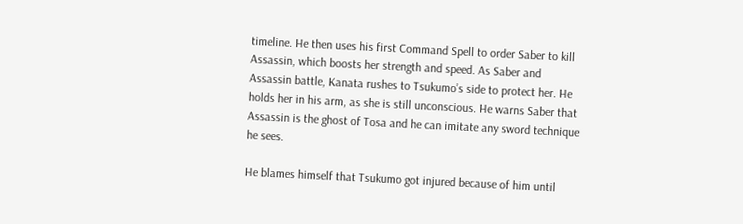timeline. He then uses his first Command Spell to order Saber to kill Assassin, which boosts her strength and speed. As Saber and Assassin battle, Kanata rushes to Tsukumo’s side to protect her. He holds her in his arm, as she is still unconscious. He warns Saber that Assassin is the ghost of Tosa and he can imitate any sword technique he sees.

He blames himself that Tsukumo got injured because of him until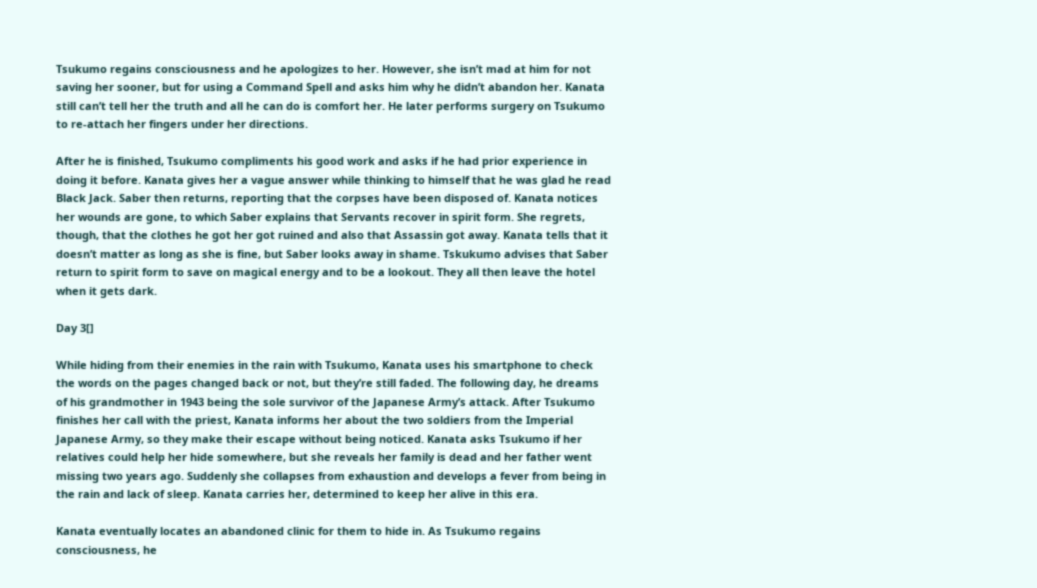Tsukumo regains consciousness and he apologizes to her. However, she isn’t mad at him for not saving her sooner, but for using a Command Spell and asks him why he didn’t abandon her. Kanata still can’t tell her the truth and all he can do is comfort her. He later performs surgery on Tsukumo to re-attach her fingers under her directions.

After he is finished, Tsukumo compliments his good work and asks if he had prior experience in doing it before. Kanata gives her a vague answer while thinking to himself that he was glad he read Black Jack. Saber then returns, reporting that the corpses have been disposed of. Kanata notices her wounds are gone, to which Saber explains that Servants recover in spirit form. She regrets, though, that the clothes he got her got ruined and also that Assassin got away. Kanata tells that it doesn’t matter as long as she is fine, but Saber looks away in shame. Tskukumo advises that Saber return to spirit form to save on magical energy and to be a lookout. They all then leave the hotel when it gets dark.

Day 3[]

While hiding from their enemies in the rain with Tsukumo, Kanata uses his smartphone to check the words on the pages changed back or not, but they’re still faded. The following day, he dreams of his grandmother in 1943 being the sole survivor of the Japanese Army’s attack. After Tsukumo finishes her call with the priest, Kanata informs her about the two soldiers from the Imperial Japanese Army, so they make their escape without being noticed. Kanata asks Tsukumo if her relatives could help her hide somewhere, but she reveals her family is dead and her father went missing two years ago. Suddenly she collapses from exhaustion and develops a fever from being in the rain and lack of sleep. Kanata carries her, determined to keep her alive in this era.

Kanata eventually locates an abandoned clinic for them to hide in. As Tsukumo regains consciousness, he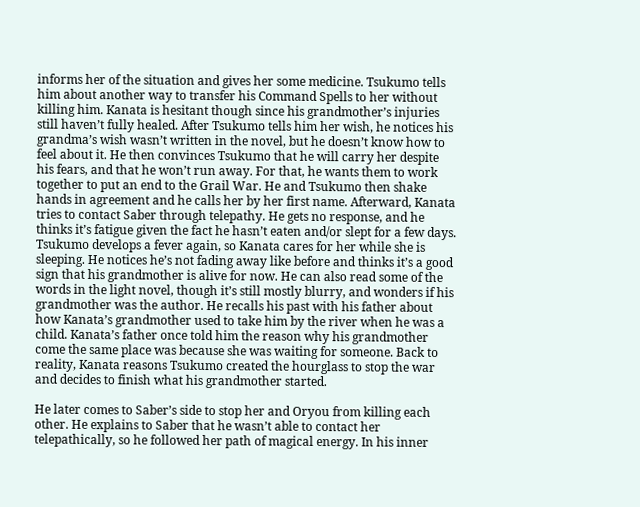informs her of the situation and gives her some medicine. Tsukumo tells him about another way to transfer his Command Spells to her without killing him. Kanata is hesitant though since his grandmother’s injuries still haven’t fully healed. After Tsukumo tells him her wish, he notices his grandma’s wish wasn’t written in the novel, but he doesn’t know how to feel about it. He then convinces Tsukumo that he will carry her despite his fears, and that he won’t run away. For that, he wants them to work together to put an end to the Grail War. He and Tsukumo then shake hands in agreement and he calls her by her first name. Afterward, Kanata tries to contact Saber through telepathy. He gets no response, and he thinks it’s fatigue given the fact he hasn’t eaten and/or slept for a few days. Tsukumo develops a fever again, so Kanata cares for her while she is sleeping. He notices he’s not fading away like before and thinks it’s a good sign that his grandmother is alive for now. He can also read some of the words in the light novel, though it’s still mostly blurry, and wonders if his grandmother was the author. He recalls his past with his father about how Kanata’s grandmother used to take him by the river when he was a child. Kanata’s father once told him the reason why his grandmother come the same place was because she was waiting for someone. Back to reality, Kanata reasons Tsukumo created the hourglass to stop the war and decides to finish what his grandmother started.

He later comes to Saber’s side to stop her and Oryou from killing each other. He explains to Saber that he wasn’t able to contact her telepathically, so he followed her path of magical energy. In his inner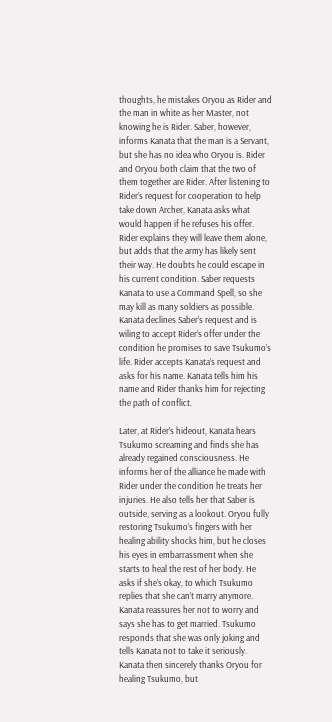thoughts, he mistakes Oryou as Rider and the man in white as her Master, not knowing he is Rider. Saber, however, informs Kanata that the man is a Servant, but she has no idea who Oryou is. Rider and Oryou both claim that the two of them together are Rider. After listening to Rider’s request for cooperation to help take down Archer, Kanata asks what would happen if he refuses his offer. Rider explains they will leave them alone, but adds that the army has likely sent their way. He doubts he could escape in his current condition. Saber requests Kanata to use a Command Spell, so she may kill as many soldiers as possible. Kanata declines Saber’s request and is wiling to accept Rider’s offer under the condition he promises to save Tsukumo’s life. Rider accepts Kanata’s request and asks for his name. Kanata tells him his name and Rider thanks him for rejecting the path of conflict.

Later, at Rider’s hideout, Kanata hears Tsukumo screaming and finds she has already regained consciousness. He informs her of the alliance he made with Rider under the condition he treats her injuries. He also tells her that Saber is outside, serving as a lookout. Oryou fully restoring Tsukumo’s fingers with her healing ability shocks him, but he closes his eyes in embarrassment when she starts to heal the rest of her body. He asks if she’s okay, to which Tsukumo replies that she can’t marry anymore. Kanata reassures her not to worry and says she has to get married. Tsukumo responds that she was only joking and tells Kanata not to take it seriously. Kanata then sincerely thanks Oryou for healing Tsukumo, but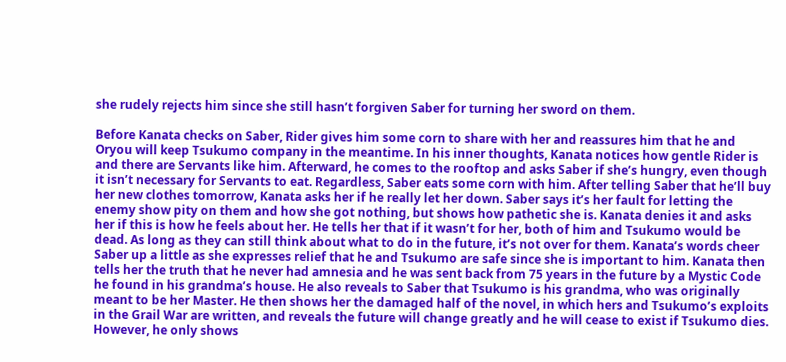she rudely rejects him since she still hasn’t forgiven Saber for turning her sword on them.

Before Kanata checks on Saber, Rider gives him some corn to share with her and reassures him that he and Oryou will keep Tsukumo company in the meantime. In his inner thoughts, Kanata notices how gentle Rider is and there are Servants like him. Afterward, he comes to the rooftop and asks Saber if she’s hungry, even though it isn’t necessary for Servants to eat. Regardless, Saber eats some corn with him. After telling Saber that he’ll buy her new clothes tomorrow, Kanata asks her if he really let her down. Saber says it’s her fault for letting the enemy show pity on them and how she got nothing, but shows how pathetic she is. Kanata denies it and asks her if this is how he feels about her. He tells her that if it wasn’t for her, both of him and Tsukumo would be dead. As long as they can still think about what to do in the future, it’s not over for them. Kanata’s words cheer Saber up a little as she expresses relief that he and Tsukumo are safe since she is important to him. Kanata then tells her the truth that he never had amnesia and he was sent back from 75 years in the future by a Mystic Code he found in his grandma’s house. He also reveals to Saber that Tsukumo is his grandma, who was originally meant to be her Master. He then shows her the damaged half of the novel, in which hers and Tsukumo’s exploits in the Grail War are written, and reveals the future will change greatly and he will cease to exist if Tsukumo dies. However, he only shows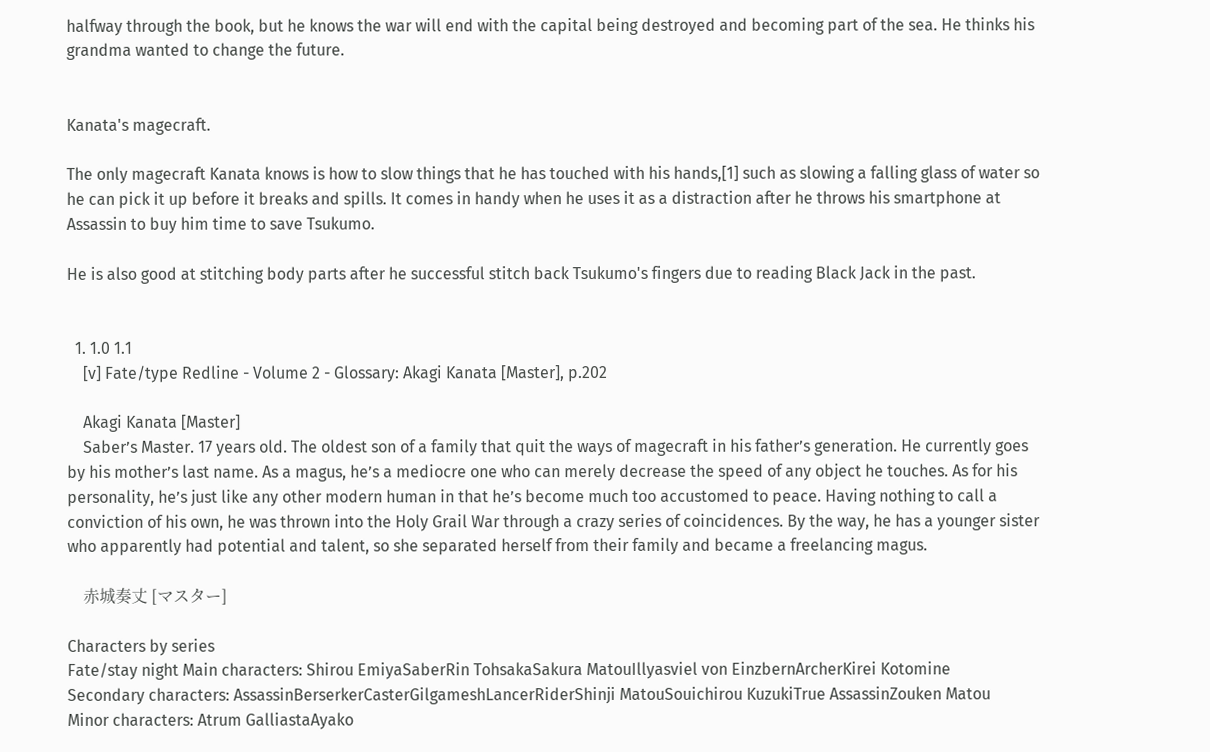halfway through the book, but he knows the war will end with the capital being destroyed and becoming part of the sea. He thinks his grandma wanted to change the future.


Kanata's magecraft.

The only magecraft Kanata knows is how to slow things that he has touched with his hands,[1] such as slowing a falling glass of water so he can pick it up before it breaks and spills. It comes in handy when he uses it as a distraction after he throws his smartphone at Assassin to buy him time to save Tsukumo.

He is also good at stitching body parts after he successful stitch back Tsukumo's fingers due to reading Black Jack in the past.


  1. 1.0 1.1
    [v] Fate/type Redline - Volume 2 - Glossary: Akagi Kanata [Master], p.202

    Akagi Kanata [Master]
    Saber’s Master. 17 years old. The oldest son of a family that quit the ways of magecraft in his father’s generation. He currently goes by his mother’s last name. As a magus, he’s a mediocre one who can merely decrease the speed of any object he touches. As for his personality, he’s just like any other modern human in that he’s become much too accustomed to peace. Having nothing to call a conviction of his own, he was thrown into the Holy Grail War through a crazy series of coincidences. By the way, he has a younger sister who apparently had potential and talent, so she separated herself from their family and became a freelancing magus.

    赤城奏丈 [マスター]

Characters by series
Fate/stay night Main characters: Shirou EmiyaSaberRin TohsakaSakura MatouIllyasviel von EinzbernArcherKirei Kotomine
Secondary characters: AssassinBerserkerCasterGilgameshLancerRiderShinji MatouSouichirou KuzukiTrue AssassinZouken Matou
Minor characters: Atrum GalliastaAyako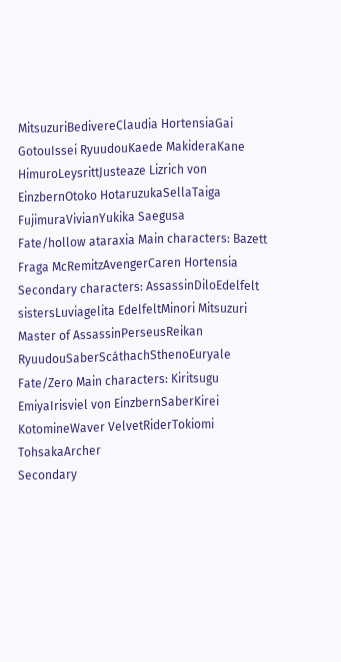MitsuzuriBedivereClaudia HortensiaGai GotouIssei RyuudouKaede MakideraKane HimuroLeysrittJusteaze Lizrich von EinzbernOtoko HotaruzukaSellaTaiga FujimuraVivianYukika Saegusa
Fate/hollow ataraxia Main characters: Bazett Fraga McRemitzAvengerCaren Hortensia
Secondary characters: AssassinDiloEdelfelt sistersLuviagelita EdelfeltMinori Mitsuzuri Master of AssassinPerseusReikan RyuudouSaberScáthachSthenoEuryale
Fate/Zero Main characters: Kiritsugu EmiyaIrisviel von EinzbernSaberKirei KotomineWaver VelvetRiderTokiomi TohsakaArcher
Secondary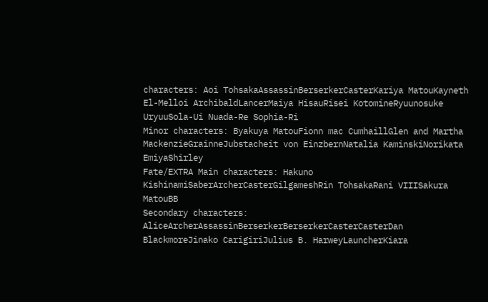characters: Aoi TohsakaAssassinBerserkerCasterKariya MatouKayneth El-Melloi ArchibaldLancerMaiya HisauRisei KotomineRyuunosuke UryuuSola-Ui Nuada-Re Sophia-Ri
Minor characters: Byakuya MatouFionn mac CumhaillGlen and Martha MackenzieGrainneJubstacheit von EinzbernNatalia KaminskiNorikata EmiyaShirley
Fate/EXTRA Main characters: Hakuno KishinamiSaberArcherCasterGilgameshRin TohsakaRani VIIISakura MatouBB
Secondary characters: AliceArcherAssassinBerserkerBerserkerCasterCasterDan BlackmoreJinako CarigiriJulius B. HarweyLauncherKiara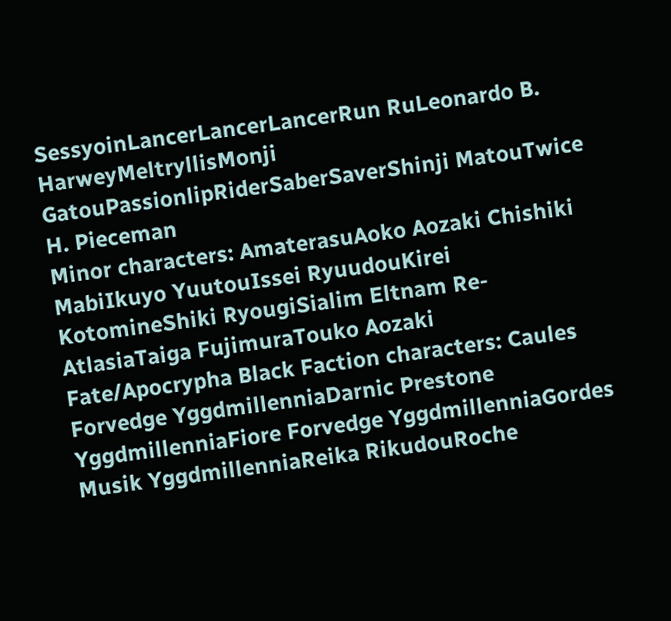SessyoinLancerLancerLancerRun RuLeonardo B. HarweyMeltryllisMonji GatouPassionlipRiderSaberSaverShinji MatouTwice H. Pieceman
Minor characters: AmaterasuAoko Aozaki Chishiki MabiIkuyo YuutouIssei RyuudouKirei KotomineShiki RyougiSialim Eltnam Re-AtlasiaTaiga FujimuraTouko Aozaki
Fate/Apocrypha Black Faction characters: Caules Forvedge YggdmillenniaDarnic Prestone YggdmillenniaFiore Forvedge YggdmillenniaGordes Musik YggdmillenniaReika RikudouRoche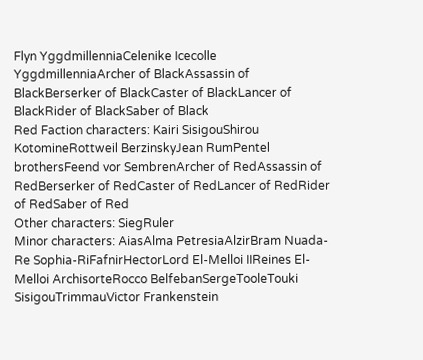Flyn YggdmillenniaCelenike Icecolle YggdmillenniaArcher of BlackAssassin of BlackBerserker of BlackCaster of BlackLancer of BlackRider of BlackSaber of Black
Red Faction characters: Kairi SisigouShirou KotomineRottweil BerzinskyJean RumPentel brothersFeend vor SembrenArcher of RedAssassin of RedBerserker of RedCaster of RedLancer of RedRider of RedSaber of Red
Other characters: SiegRuler
Minor characters: AiasAlma PetresiaAlzirBram Nuada-Re Sophia-RiFafnirHectorLord El-Melloi IIReines El-Melloi ArchisorteRocco BelfebanSergeTooleTouki SisigouTrimmauVictor Frankenstein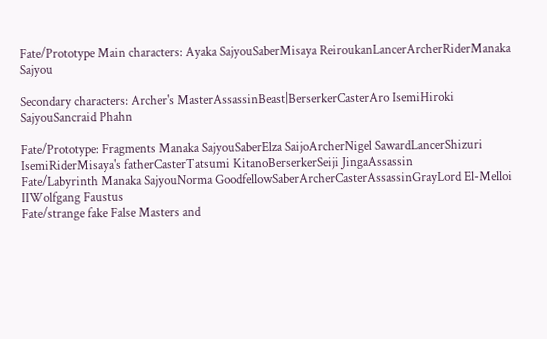Fate/Prototype Main characters: Ayaka SajyouSaberMisaya ReiroukanLancerArcherRiderManaka Sajyou

Secondary characters: Archer's MasterAssassinBeast|BerserkerCasterAro IsemiHiroki SajyouSancraid Phahn

Fate/Prototype: Fragments Manaka SajyouSaberElza SaijoArcherNigel SawardLancerShizuri IsemiRiderMisaya's fatherCasterTatsumi KitanoBerserkerSeiji JingaAssassin
Fate/Labyrinth Manaka SajyouNorma GoodfellowSaberArcherCasterAssassinGrayLord El-Melloi IIWolfgang Faustus
Fate/strange fake False Masters and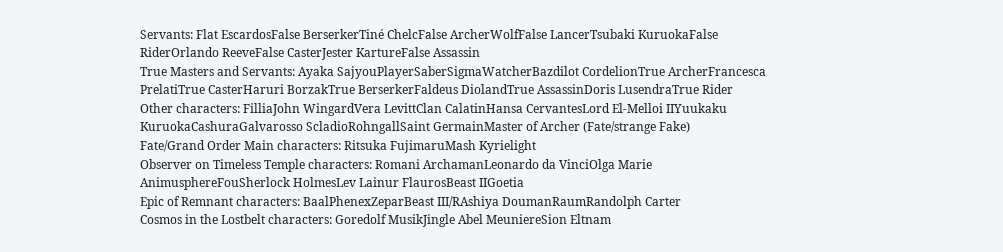Servants: Flat EscardosFalse BerserkerTiné ChelcFalse ArcherWolfFalse LancerTsubaki KuruokaFalse RiderOrlando ReeveFalse CasterJester KartureFalse Assassin
True Masters and Servants: Ayaka SajyouPlayerSaberSigmaWatcherBazdilot CordelionTrue ArcherFrancesca PrelatiTrue CasterHaruri BorzakTrue BerserkerFaldeus DiolandTrue AssassinDoris LusendraTrue Rider
Other characters: FilliaJohn WingardVera LevittClan CalatinHansa CervantesLord El-Melloi IIYuukaku KuruokaCashuraGalvarosso ScladioRohngallSaint GermainMaster of Archer (Fate/strange Fake)
Fate/Grand Order Main characters: Ritsuka FujimaruMash Kyrielight
Observer on Timeless Temple characters: Romani ArchamanLeonardo da VinciOlga Marie AnimusphereFouSherlock HolmesLev Lainur FlaurosBeast IIGoetia
Epic of Remnant characters: BaalPhenexZeparBeast III/RAshiya DoumanRaumRandolph Carter
Cosmos in the Lostbelt characters: Goredolf MusikJingle Abel MeuniereSion Eltnam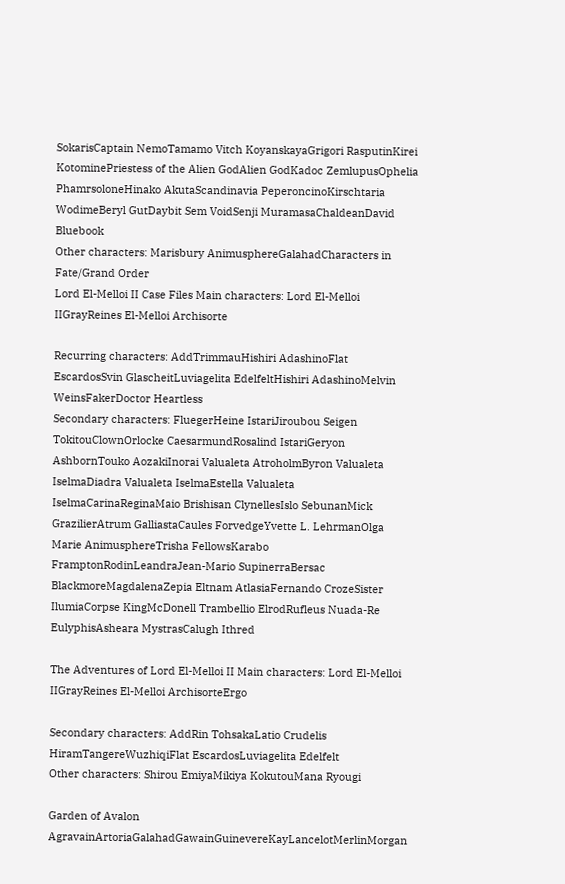SokarisCaptain NemoTamamo Vitch KoyanskayaGrigori RasputinKirei KotominePriestess of the Alien GodAlien GodKadoc ZemlupusOphelia PhamrsoloneHinako AkutaScandinavia PeperoncinoKirschtaria WodimeBeryl GutDaybit Sem VoidSenji MuramasaChaldeanDavid Bluebook
Other characters: Marisbury AnimusphereGalahadCharacters in Fate/Grand Order
Lord El-Melloi II Case Files Main characters: Lord El-Melloi IIGrayReines El-Melloi Archisorte

Recurring characters: AddTrimmauHishiri AdashinoFlat EscardosSvin GlascheitLuviagelita EdelfeltHishiri AdashinoMelvin WeinsFakerDoctor Heartless
Secondary characters: FluegerHeine IstariJiroubou Seigen TokitouClownOrlocke CaesarmundRosalind IstariGeryon AshbornTouko AozakiInorai Valualeta AtroholmByron Valualeta IselmaDiadra Valualeta IselmaEstella Valualeta IselmaCarinaReginaMaio Brishisan ClynellesIslo SebunanMick GrazilierAtrum GalliastaCaules ForvedgeYvette L. LehrmanOlga Marie AnimusphereTrisha FellowsKarabo FramptonRodinLeandraJean-Mario SupinerraBersac BlackmoreMagdalenaZepia Eltnam AtlasiaFernando CrozeSister IlumiaCorpse KingMcDonell Trambellio ElrodRufleus Nuada-Re EulyphisAsheara MystrasCalugh Ithred

The Adventures of Lord El-Melloi II Main characters: Lord El-Melloi IIGrayReines El-Melloi ArchisorteErgo

Secondary characters: AddRin TohsakaLatio Crudelis HiramTangereWuzhiqiFlat EscardosLuviagelita Edelfelt
Other characters: Shirou EmiyaMikiya KokutouMana Ryougi

Garden of Avalon AgravainArtoriaGalahadGawainGuinevereKayLancelotMerlinMorgan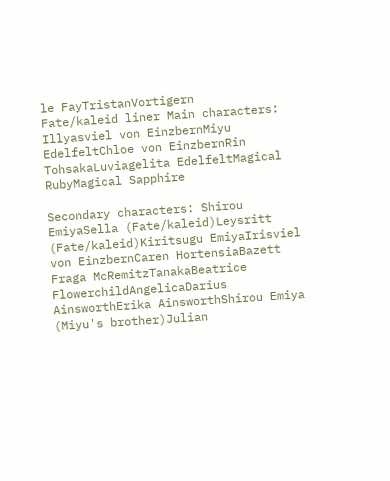le FayTristanVortigern
Fate/kaleid liner Main characters: Illyasviel von EinzbernMiyu EdelfeltChloe von EinzbernRin TohsakaLuviagelita EdelfeltMagical RubyMagical Sapphire

Secondary characters: Shirou EmiyaSella (Fate/kaleid)Leysritt (Fate/kaleid)Kiritsugu EmiyaIrisviel von EinzbernCaren HortensiaBazett Fraga McRemitzTanakaBeatrice FlowerchildAngelicaDarius AinsworthErika AinsworthShirou Emiya (Miyu's brother)Julian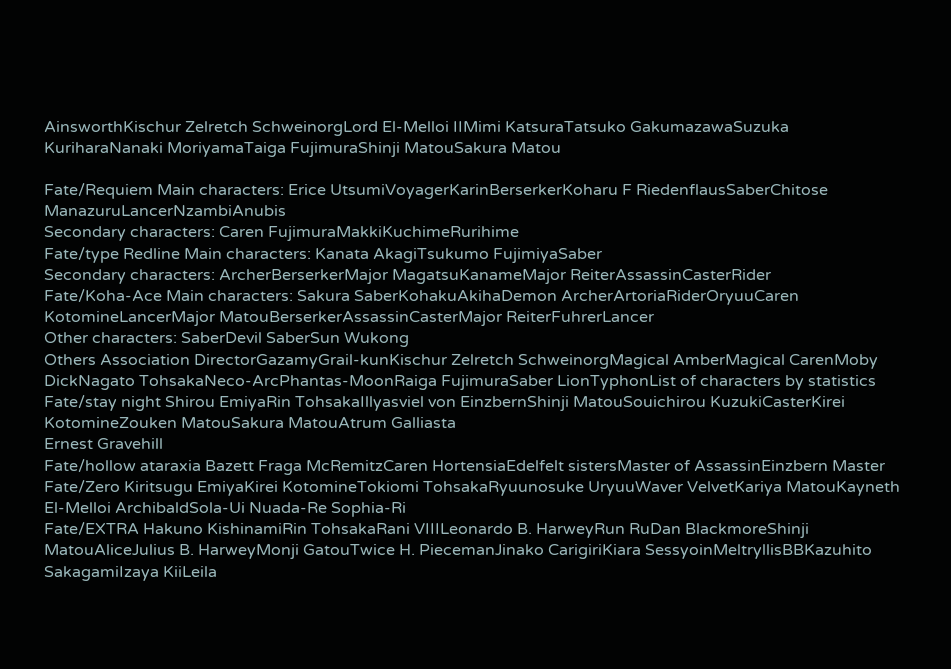AinsworthKischur Zelretch SchweinorgLord El-Melloi IIMimi KatsuraTatsuko GakumazawaSuzuka KuriharaNanaki MoriyamaTaiga FujimuraShinji MatouSakura Matou

Fate/Requiem Main characters: Erice UtsumiVoyagerKarinBerserkerKoharu F RiedenflausSaberChitose ManazuruLancerNzambiAnubis
Secondary characters: Caren FujimuraMakkiKuchimeRurihime
Fate/type Redline Main characters: Kanata AkagiTsukumo FujimiyaSaber
Secondary characters: ArcherBerserkerMajor MagatsuKanameMajor ReiterAssassinCasterRider
Fate/Koha-Ace Main characters: Sakura SaberKohakuAkihaDemon ArcherArtoriaRiderOryuuCaren KotomineLancerMajor MatouBerserkerAssassinCasterMajor ReiterFuhrerLancer
Other characters: SaberDevil SaberSun Wukong
Others Association DirectorGazamyGrail-kunKischur Zelretch SchweinorgMagical AmberMagical CarenMoby DickNagato TohsakaNeco-ArcPhantas-MoonRaiga FujimuraSaber LionTyphonList of characters by statistics
Fate/stay night Shirou EmiyaRin TohsakaIllyasviel von EinzbernShinji MatouSouichirou KuzukiCasterKirei KotomineZouken MatouSakura MatouAtrum Galliasta
Ernest Gravehill
Fate/hollow ataraxia Bazett Fraga McRemitzCaren HortensiaEdelfelt sistersMaster of AssassinEinzbern Master
Fate/Zero Kiritsugu EmiyaKirei KotomineTokiomi TohsakaRyuunosuke UryuuWaver VelvetKariya MatouKayneth El-Melloi ArchibaldSola-Ui Nuada-Re Sophia-Ri
Fate/EXTRA Hakuno KishinamiRin TohsakaRani VIIILeonardo B. HarweyRun RuDan BlackmoreShinji MatouAliceJulius B. HarweyMonji GatouTwice H. PiecemanJinako CarigiriKiara SessyoinMeltryllisBBKazuhito SakagamiIzaya KiiLeila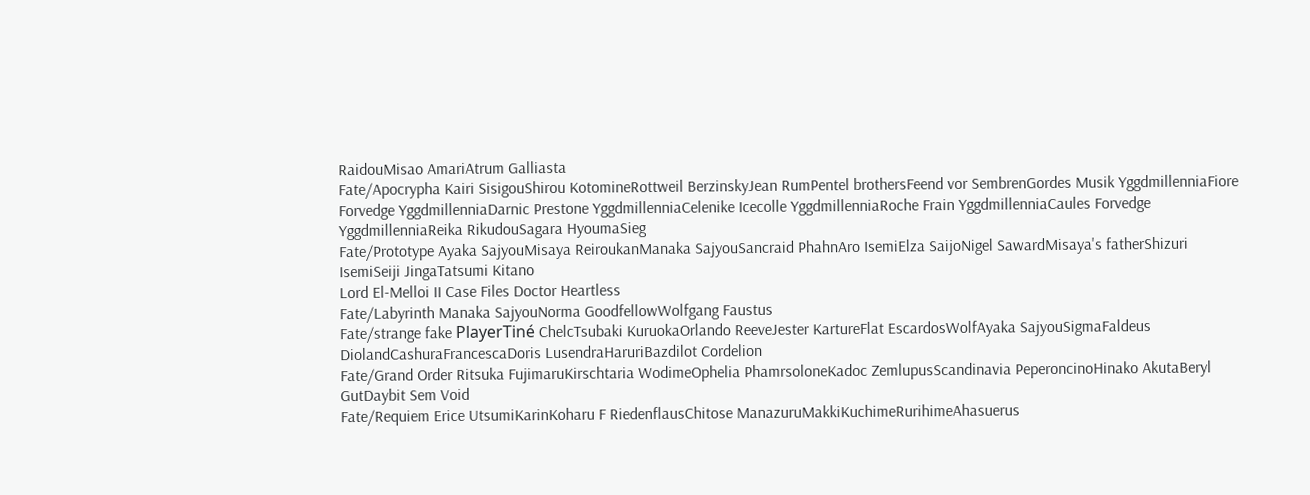RaidouMisao AmariAtrum Galliasta
Fate/Apocrypha Kairi SisigouShirou KotomineRottweil BerzinskyJean RumPentel brothersFeend vor SembrenGordes Musik YggdmillenniaFiore Forvedge YggdmillenniaDarnic Prestone YggdmillenniaCelenike Icecolle YggdmillenniaRoche Frain YggdmillenniaCaules Forvedge YggdmillenniaReika RikudouSagara HyoumaSieg
Fate/Prototype Ayaka SajyouMisaya ReiroukanManaka SajyouSancraid PhahnAro IsemiElza SaijoNigel SawardMisaya's fatherShizuri IsemiSeiji JingaTatsumi Kitano
Lord El-Melloi II Case Files Doctor Heartless
Fate/Labyrinth Manaka SajyouNorma GoodfellowWolfgang Faustus
Fate/strange fake PlayerTiné ChelcTsubaki KuruokaOrlando ReeveJester KartureFlat EscardosWolfAyaka SajyouSigmaFaldeus DiolandCashuraFrancescaDoris LusendraHaruriBazdilot Cordelion
Fate/Grand Order Ritsuka FujimaruKirschtaria WodimeOphelia PhamrsoloneKadoc ZemlupusScandinavia PeperoncinoHinako AkutaBeryl GutDaybit Sem Void
Fate/Requiem Erice UtsumiKarinKoharu F RiedenflausChitose ManazuruMakkiKuchimeRurihimeAhasuerus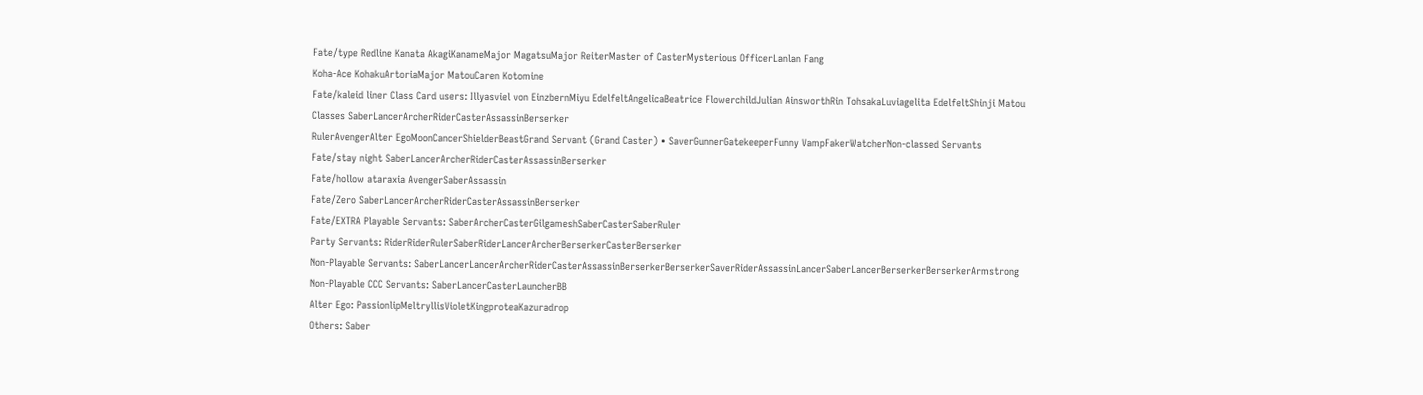Fate/type Redline Kanata AkagiKanameMajor MagatsuMajor ReiterMaster of CasterMysterious OfficerLanlan Fang
Koha-Ace KohakuArtoriaMajor MatouCaren Kotomine
Fate/kaleid liner Class Card users: Illyasviel von EinzbernMiyu EdelfeltAngelicaBeatrice FlowerchildJulian AinsworthRin TohsakaLuviagelita EdelfeltShinji Matou
Classes SaberLancerArcherRiderCasterAssassinBerserker
RulerAvengerAlter EgoMoonCancerShielderBeastGrand Servant (Grand Caster) • SaverGunnerGatekeeperFunny VampFakerWatcherNon-classed Servants
Fate/stay night SaberLancerArcherRiderCasterAssassinBerserker
Fate/hollow ataraxia AvengerSaberAssassin
Fate/Zero SaberLancerArcherRiderCasterAssassinBerserker
Fate/EXTRA Playable Servants: SaberArcherCasterGilgameshSaberCasterSaberRuler
Party Servants: RiderRiderRulerSaberRiderLancerArcherBerserkerCasterBerserker
Non-Playable Servants: SaberLancerLancerArcherRiderCasterAssassinBerserkerBerserkerSaverRiderAssassinLancerSaberLancerBerserkerBerserkerArmstrong
Non-Playable CCC Servants: SaberLancerCasterLauncherBB
Alter Ego: PassionlipMeltryllisVioletKingproteaKazuradrop
Others: Saber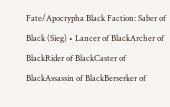Fate/Apocrypha Black Faction: Saber of Black (Sieg) • Lancer of BlackArcher of BlackRider of BlackCaster of BlackAssassin of BlackBerserker of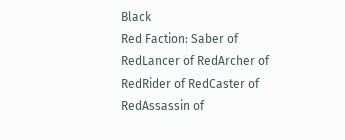Black
Red Faction: Saber of RedLancer of RedArcher of RedRider of RedCaster of RedAssassin of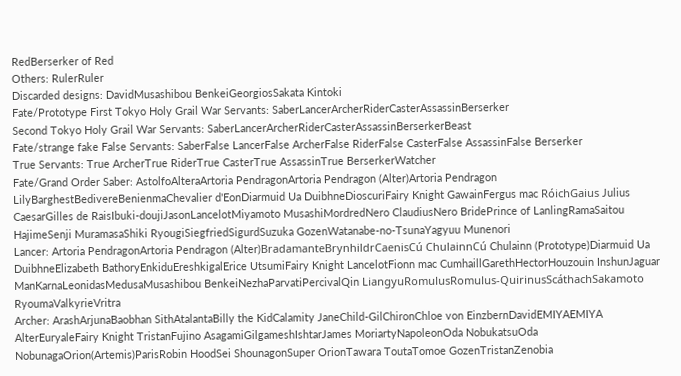RedBerserker of Red
Others: RulerRuler
Discarded designs: DavidMusashibou BenkeiGeorgiosSakata Kintoki
Fate/Prototype First Tokyo Holy Grail War Servants: SaberLancerArcherRiderCasterAssassinBerserker
Second Tokyo Holy Grail War Servants: SaberLancerArcherRiderCasterAssassinBerserkerBeast
Fate/strange fake False Servants: SaberFalse LancerFalse ArcherFalse RiderFalse CasterFalse AssassinFalse Berserker
True Servants: True ArcherTrue RiderTrue CasterTrue AssassinTrue BerserkerWatcher
Fate/Grand Order Saber: AstolfoAlteraArtoria PendragonArtoria Pendragon (Alter)Artoria Pendragon LilyBarghestBedivereBenienmaChevalier d'EonDiarmuid Ua DuibhneDioscuriFairy Knight GawainFergus mac RóichGaius Julius CaesarGilles de RaisIbuki-doujiJasonLancelotMiyamoto MusashiMordredNero ClaudiusNero BridePrince of LanlingRamaSaitou HajimeSenji MuramasaShiki RyougiSiegfriedSigurdSuzuka GozenWatanabe-no-TsunaYagyuu Munenori
Lancer: Artoria PendragonArtoria Pendragon (Alter)BradamanteBrynhildrCaenisCú ChulainnCú Chulainn (Prototype)Diarmuid Ua DuibhneElizabeth BathoryEnkiduEreshkigalErice UtsumiFairy Knight LancelotFionn mac CumhaillGarethHectorHouzouin InshunJaguar ManKarnaLeonidasMedusaMusashibou BenkeiNezhaParvatiPercivalQin LiangyuRomulusRomulus-QuirinusScáthachSakamoto RyoumaValkyrieVritra
Archer: ArashArjunaBaobhan SithAtalantaBilly the KidCalamity JaneChild-GilChironChloe von EinzbernDavidEMIYAEMIYA AlterEuryaleFairy Knight TristanFujino AsagamiGilgameshIshtarJames MoriartyNapoleonOda NobukatsuOda NobunagaOrion(Artemis)ParisRobin HoodSei ShounagonSuper OrionTawara ToutaTomoe GozenTristanZenobia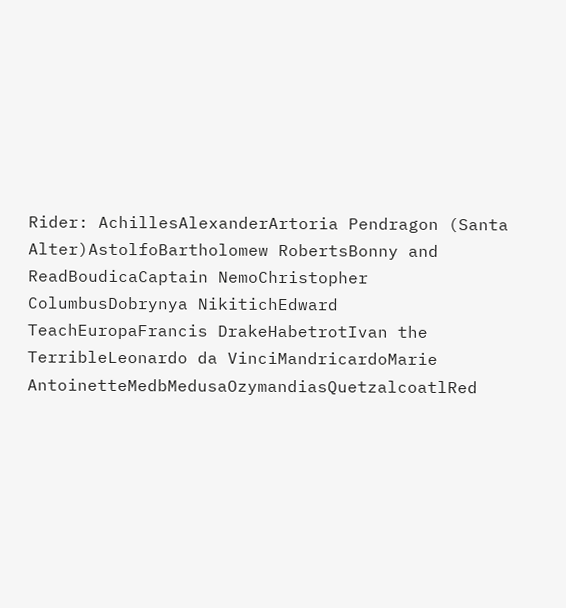Rider: AchillesAlexanderArtoria Pendragon (Santa Alter)AstolfoBartholomew RobertsBonny and ReadBoudicaCaptain NemoChristopher ColumbusDobrynya NikitichEdward TeachEuropaFrancis DrakeHabetrotIvan the TerribleLeonardo da VinciMandricardoMarie AntoinetteMedbMedusaOzymandiasQuetzalcoatlRed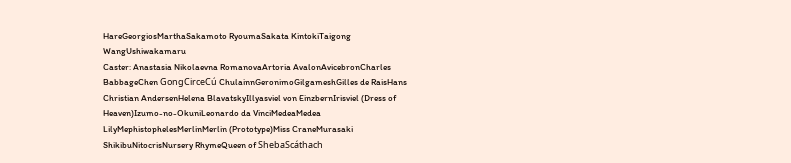HareGeorgiosMarthaSakamoto RyoumaSakata KintokiTaigong WangUshiwakamaru
Caster: Anastasia Nikolaevna RomanovaArtoria AvalonAvicebronCharles BabbageChen GongCirceCú ChulainnGeronimoGilgameshGilles de RaisHans Christian AndersenHelena BlavatskyIllyasviel von EinzbernIrisviel (Dress of Heaven)Izumo-no-OkuniLeonardo da VinciMedeaMedea LilyMephistophelesMerlinMerlin (Prototype)Miss CraneMurasaki ShikibuNitocrisNursery RhymeQueen of ShebaScáthach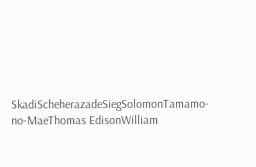SkadiScheherazadeSiegSolomonTamamo-no-MaeThomas EdisonWilliam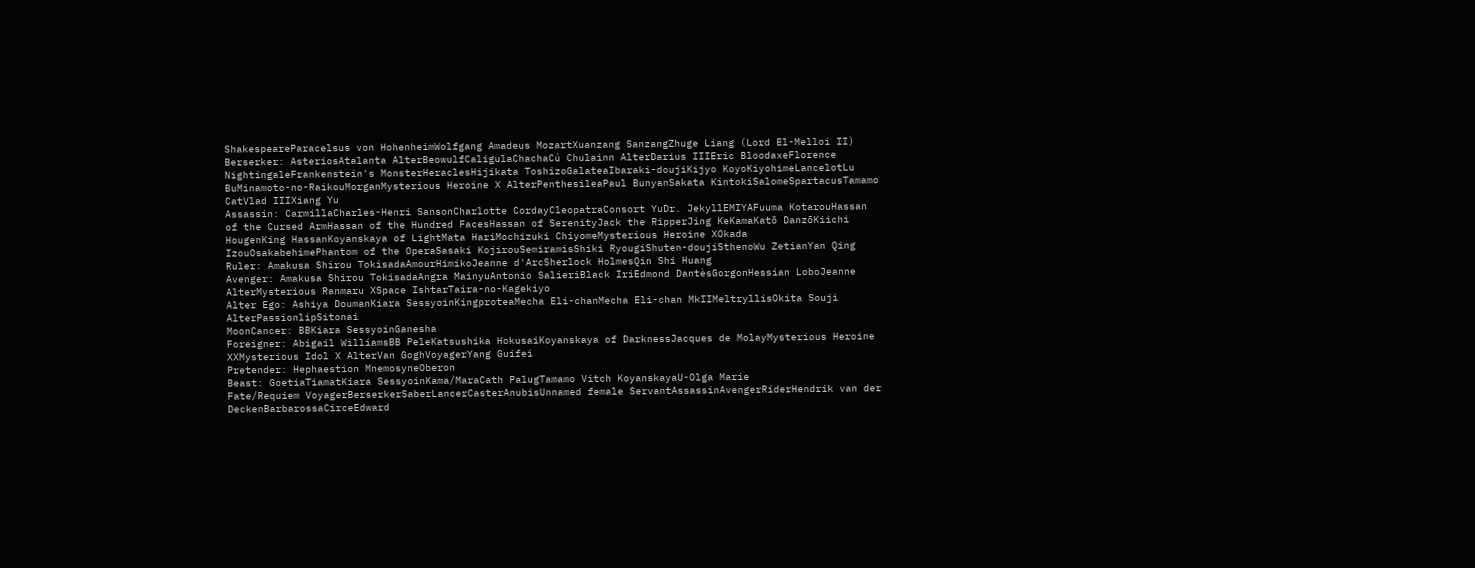ShakespeareParacelsus von HohenheimWolfgang Amadeus MozartXuanzang SanzangZhuge Liang (Lord El-Melloi II)
Berserker: AsteriosAtalanta AlterBeowulfCaligulaChachaCú Chulainn AlterDarius IIIEric BloodaxeFlorence NightingaleFrankenstein's MonsterHeraclesHijikata ToshizoGalateaIbaraki-doujiKijyo KoyoKiyohimeLancelotLu BuMinamoto-no-RaikouMorganMysterious Heroine X AlterPenthesileaPaul BunyanSakata KintokiSalomeSpartacusTamamo CatVlad IIIXiang Yu
Assassin: CarmillaCharles-Henri SansonCharlotte CordayCleopatraConsort YuDr. JekyllEMIYAFuuma KotarouHassan of the Cursed ArmHassan of the Hundred FacesHassan of SerenityJack the RipperJing KeKamaKatō DanzōKiichi HougenKing HassanKoyanskaya of LightMata HariMochizuki ChiyomeMysterious Heroine XOkada IzouOsakabehimePhantom of the OperaSasaki KojirouSemiramisShiki RyougiShuten-doujiSthenoWu ZetianYan Qing
Ruler: Amakusa Shirou TokisadaAmourHimikoJeanne d'ArcSherlock HolmesQin Shi Huang
Avenger: Amakusa Shirou TokisadaAngra MainyuAntonio SalieriBlack IriEdmond DantèsGorgonHessian LoboJeanne AlterMysterious Ranmaru XSpace IshtarTaira-no-Kagekiyo
Alter Ego: Ashiya DoumanKiara SessyoinKingproteaMecha Eli-chanMecha Eli-chan MkIIMeltryllisOkita Souji AlterPassionlipSitonai
MoonCancer: BBKiara SessyoinGanesha
Foreigner: Abigail WilliamsBB PeleKatsushika HokusaiKoyanskaya of DarknessJacques de MolayMysterious Heroine XXMysterious Idol X AlterVan GoghVoyagerYang Guifei
Pretender: Hephaestion MnemosyneOberon
Beast: GoetiaTiamatKiara SessyoinKama/MaraCath PalugTamamo Vitch KoyanskayaU-Olga Marie
Fate/Requiem VoyagerBerserkerSaberLancerCasterAnubisUnnamed female ServantAssassinAvengerRiderHendrik van der DeckenBarbarossaCirceEdward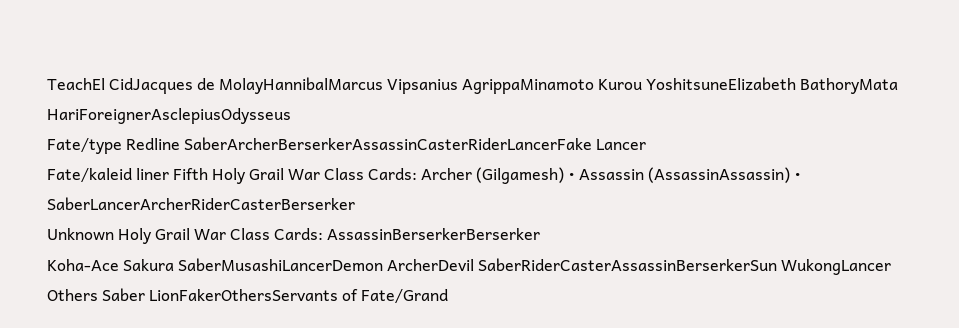TeachEl CidJacques de MolayHannibalMarcus Vipsanius AgrippaMinamoto Kurou YoshitsuneElizabeth BathoryMata HariForeignerAsclepiusOdysseus
Fate/type Redline SaberArcherBerserkerAssassinCasterRiderLancerFake Lancer
Fate/kaleid liner Fifth Holy Grail War Class Cards: Archer (Gilgamesh) • Assassin (AssassinAssassin) • SaberLancerArcherRiderCasterBerserker
Unknown Holy Grail War Class Cards: AssassinBerserkerBerserker
Koha-Ace Sakura SaberMusashiLancerDemon ArcherDevil SaberRiderCasterAssassinBerserkerSun WukongLancer
Others Saber LionFakerOthersServants of Fate/Grand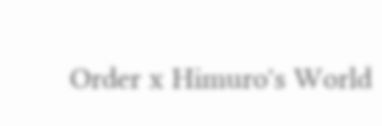Order x Himuro's World